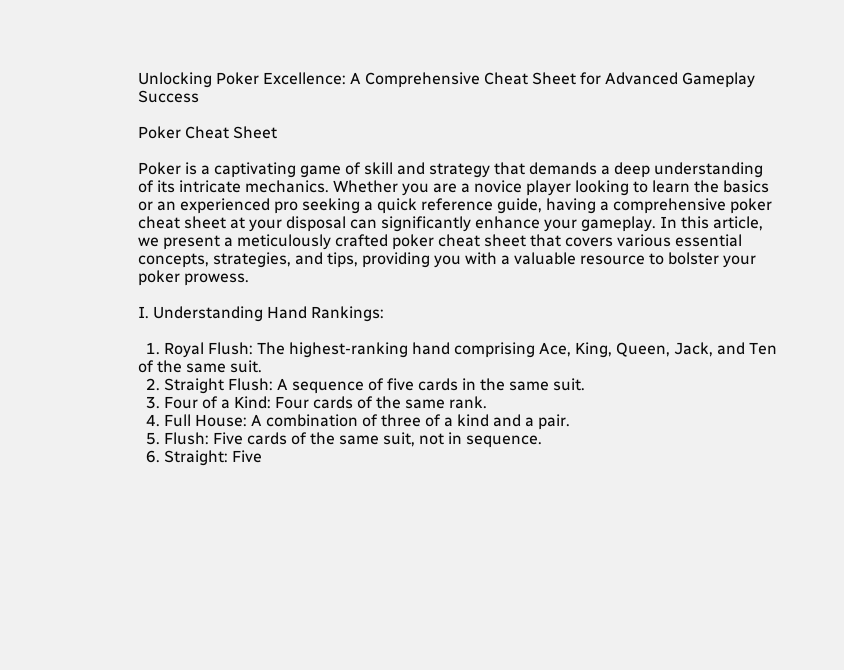Unlocking Poker Excellence: A Comprehensive Cheat Sheet for Advanced Gameplay Success

Poker Cheat Sheet

Poker is a captivating game of skill and strategy that demands a deep understanding of its intricate mechanics. Whether you are a novice player looking to learn the basics or an experienced pro seeking a quick reference guide, having a comprehensive poker cheat sheet at your disposal can significantly enhance your gameplay. In this article, we present a meticulously crafted poker cheat sheet that covers various essential concepts, strategies, and tips, providing you with a valuable resource to bolster your poker prowess.

I. Understanding Hand Rankings:

  1. Royal Flush: The highest-ranking hand comprising Ace, King, Queen, Jack, and Ten of the same suit.
  2. Straight Flush: A sequence of five cards in the same suit.
  3. Four of a Kind: Four cards of the same rank.
  4. Full House: A combination of three of a kind and a pair.
  5. Flush: Five cards of the same suit, not in sequence.
  6. Straight: Five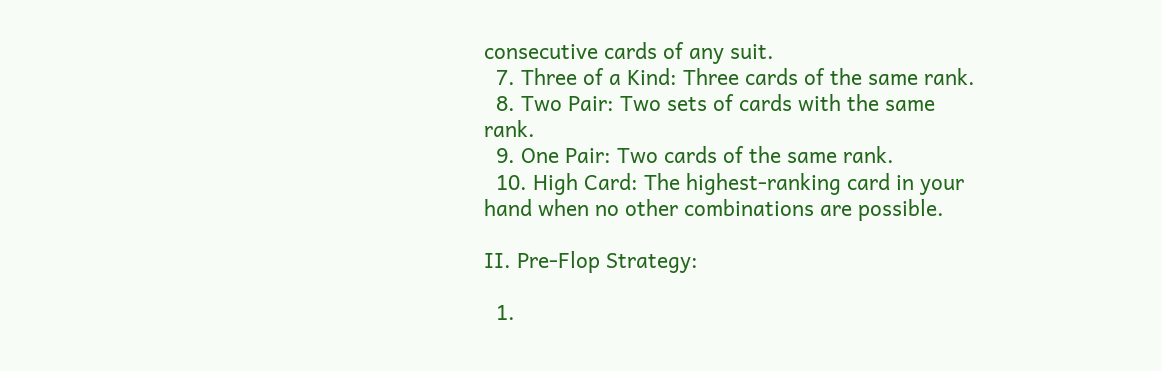consecutive cards of any suit.
  7. Three of a Kind: Three cards of the same rank.
  8. Two Pair: Two sets of cards with the same rank.
  9. One Pair: Two cards of the same rank.
  10. High Card: The highest-ranking card in your hand when no other combinations are possible.

II. Pre-Flop Strategy:

  1.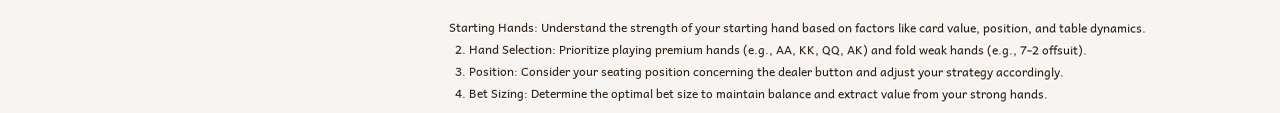Starting Hands: Understand the strength of your starting hand based on factors like card value, position, and table dynamics.
  2. Hand Selection: Prioritize playing premium hands (e.g., AA, KK, QQ, AK) and fold weak hands (e.g., 7-2 offsuit).
  3. Position: Consider your seating position concerning the dealer button and adjust your strategy accordingly.
  4. Bet Sizing: Determine the optimal bet size to maintain balance and extract value from your strong hands.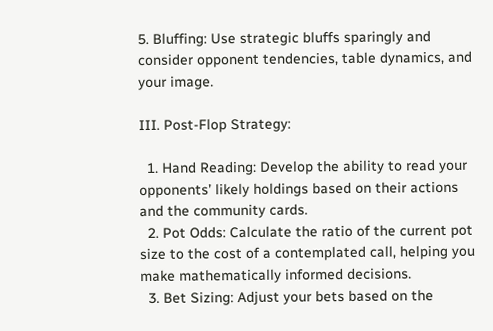5. Bluffing: Use strategic bluffs sparingly and consider opponent tendencies, table dynamics, and your image.

III. Post-Flop Strategy:

  1. Hand Reading: Develop the ability to read your opponents’ likely holdings based on their actions and the community cards.
  2. Pot Odds: Calculate the ratio of the current pot size to the cost of a contemplated call, helping you make mathematically informed decisions.
  3. Bet Sizing: Adjust your bets based on the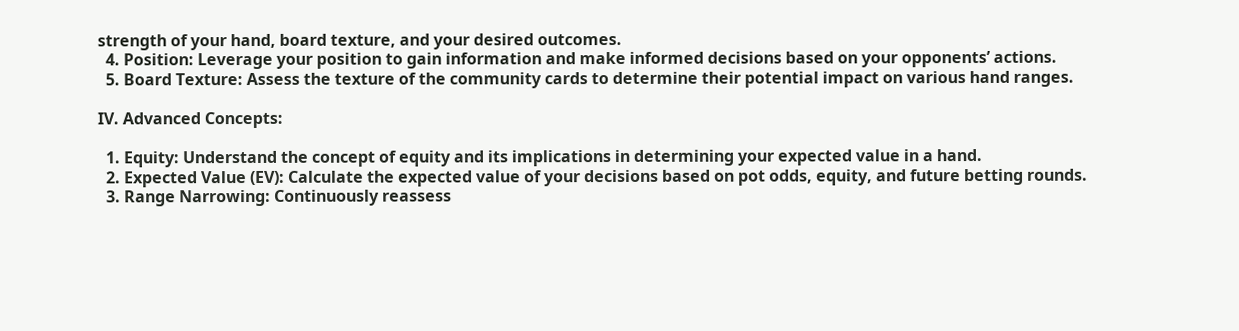strength of your hand, board texture, and your desired outcomes.
  4. Position: Leverage your position to gain information and make informed decisions based on your opponents’ actions.
  5. Board Texture: Assess the texture of the community cards to determine their potential impact on various hand ranges.

IV. Advanced Concepts:

  1. Equity: Understand the concept of equity and its implications in determining your expected value in a hand.
  2. Expected Value (EV): Calculate the expected value of your decisions based on pot odds, equity, and future betting rounds.
  3. Range Narrowing: Continuously reassess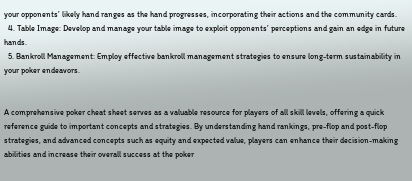your opponents’ likely hand ranges as the hand progresses, incorporating their actions and the community cards.
  4. Table Image: Develop and manage your table image to exploit opponents’ perceptions and gain an edge in future hands.
  5. Bankroll Management: Employ effective bankroll management strategies to ensure long-term sustainability in your poker endeavors.


A comprehensive poker cheat sheet serves as a valuable resource for players of all skill levels, offering a quick reference guide to important concepts and strategies. By understanding hand rankings, pre-flop and post-flop strategies, and advanced concepts such as equity and expected value, players can enhance their decision-making abilities and increase their overall success at the poker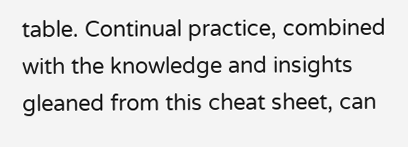table. Continual practice, combined with the knowledge and insights gleaned from this cheat sheet, can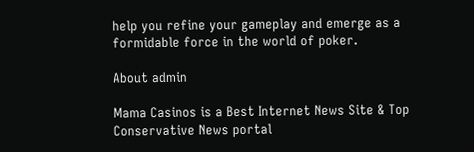help you refine your gameplay and emerge as a formidable force in the world of poker.

About admin

Mama Casinos is a Best Internet News Site & Top Conservative News portal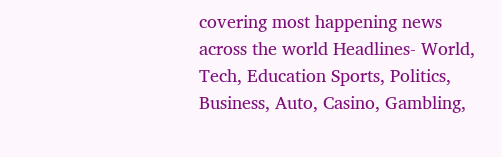covering most happening news across the world Headlines- World, Tech, Education Sports, Politics, Business, Auto, Casino, Gambling,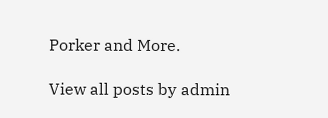Porker and More.

View all posts by admin